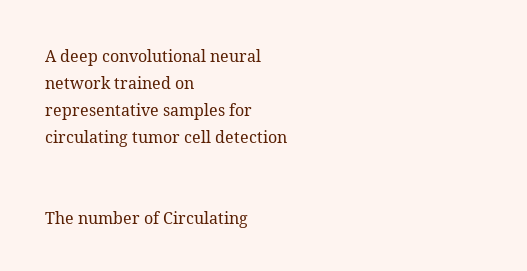A deep convolutional neural network trained on representative samples for circulating tumor cell detection


The number of Circulating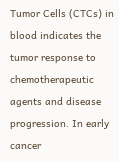Tumor Cells (CTCs) in blood indicates the tumor response to chemotherapeutic agents and disease progression. In early cancer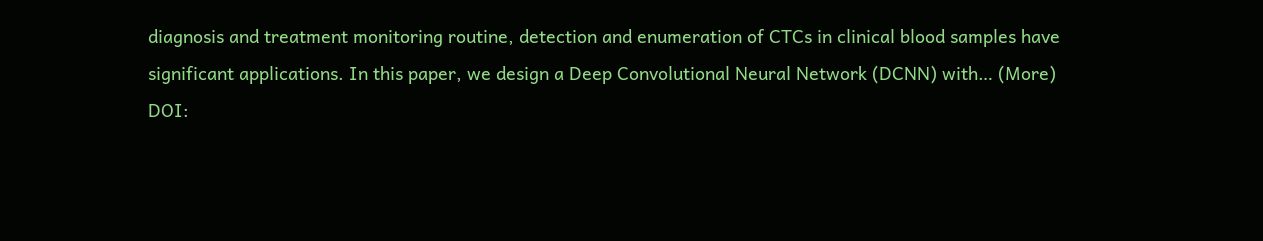diagnosis and treatment monitoring routine, detection and enumeration of CTCs in clinical blood samples have significant applications. In this paper, we design a Deep Convolutional Neural Network (DCNN) with… (More)
DOI: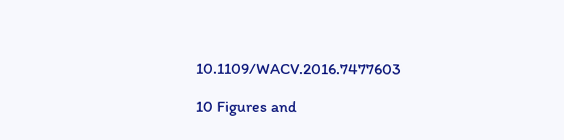10.1109/WACV.2016.7477603

10 Figures and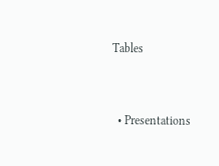Tables


  • Presentations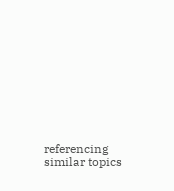referencing similar topics